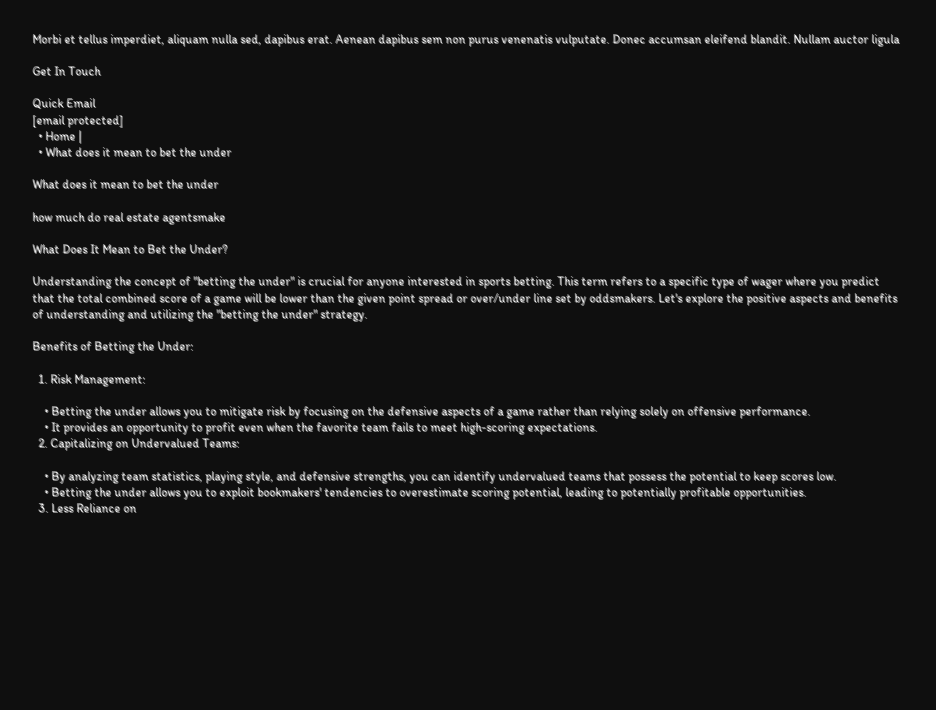Morbi et tellus imperdiet, aliquam nulla sed, dapibus erat. Aenean dapibus sem non purus venenatis vulputate. Donec accumsan eleifend blandit. Nullam auctor ligula

Get In Touch

Quick Email
[email protected]
  • Home |
  • What does it mean to bet the under

What does it mean to bet the under

how much do real estate agentsmake

What Does It Mean to Bet the Under?

Understanding the concept of "betting the under" is crucial for anyone interested in sports betting. This term refers to a specific type of wager where you predict that the total combined score of a game will be lower than the given point spread or over/under line set by oddsmakers. Let's explore the positive aspects and benefits of understanding and utilizing the "betting the under" strategy.

Benefits of Betting the Under:

  1. Risk Management:

    • Betting the under allows you to mitigate risk by focusing on the defensive aspects of a game rather than relying solely on offensive performance.
    • It provides an opportunity to profit even when the favorite team fails to meet high-scoring expectations.
  2. Capitalizing on Undervalued Teams:

    • By analyzing team statistics, playing style, and defensive strengths, you can identify undervalued teams that possess the potential to keep scores low.
    • Betting the under allows you to exploit bookmakers' tendencies to overestimate scoring potential, leading to potentially profitable opportunities.
  3. Less Reliance on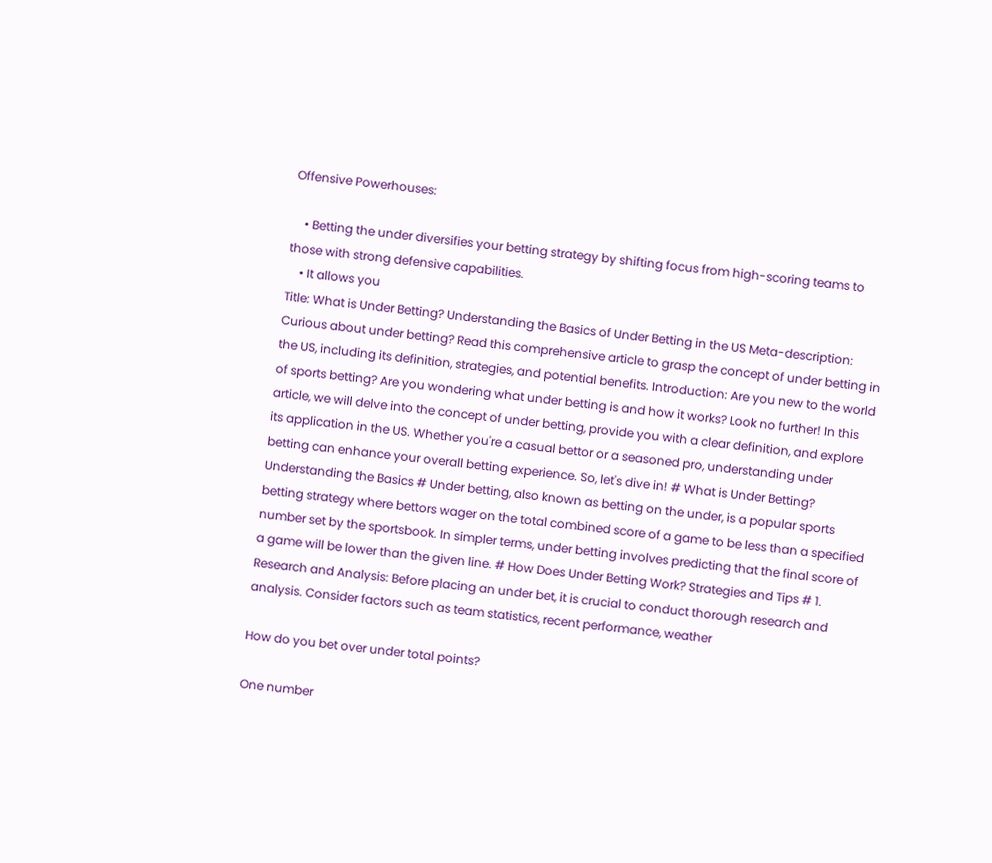Offensive Powerhouses:

    • Betting the under diversifies your betting strategy by shifting focus from high-scoring teams to those with strong defensive capabilities.
    • It allows you
Title: What is Under Betting? Understanding the Basics of Under Betting in the US Meta-description: Curious about under betting? Read this comprehensive article to grasp the concept of under betting in the US, including its definition, strategies, and potential benefits. Introduction: Are you new to the world of sports betting? Are you wondering what under betting is and how it works? Look no further! In this article, we will delve into the concept of under betting, provide you with a clear definition, and explore its application in the US. Whether you're a casual bettor or a seasoned pro, understanding under betting can enhance your overall betting experience. So, let's dive in! # What is Under Betting? Understanding the Basics # Under betting, also known as betting on the under, is a popular sports betting strategy where bettors wager on the total combined score of a game to be less than a specified number set by the sportsbook. In simpler terms, under betting involves predicting that the final score of a game will be lower than the given line. # How Does Under Betting Work? Strategies and Tips # 1. Research and Analysis: Before placing an under bet, it is crucial to conduct thorough research and analysis. Consider factors such as team statistics, recent performance, weather

How do you bet over under total points?

One number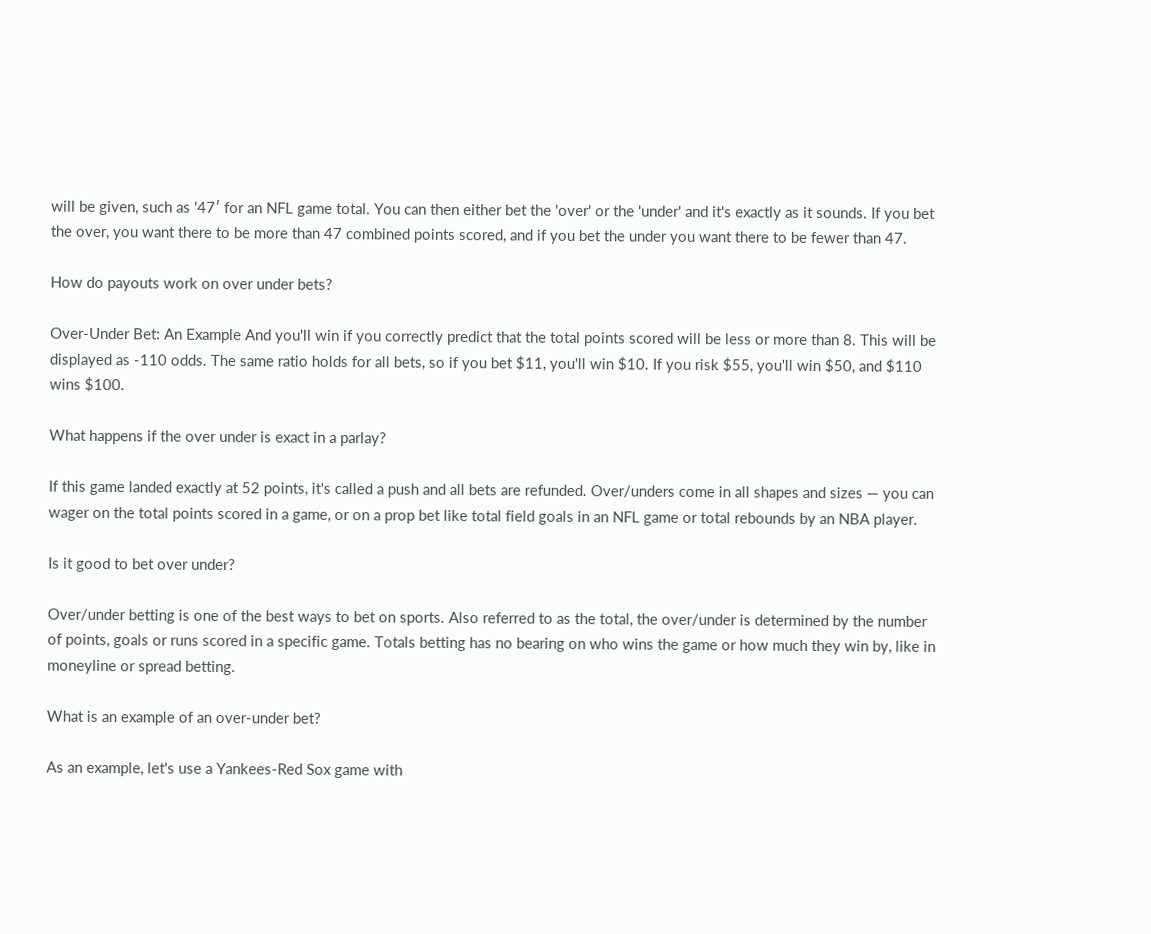will be given, such as '47′ for an NFL game total. You can then either bet the 'over' or the 'under' and it's exactly as it sounds. If you bet the over, you want there to be more than 47 combined points scored, and if you bet the under you want there to be fewer than 47.

How do payouts work on over under bets?

Over-Under Bet: An Example And you'll win if you correctly predict that the total points scored will be less or more than 8. This will be displayed as -110 odds. The same ratio holds for all bets, so if you bet $11, you'll win $10. If you risk $55, you'll win $50, and $110 wins $100.

What happens if the over under is exact in a parlay?

If this game landed exactly at 52 points, it's called a push and all bets are refunded. Over/unders come in all shapes and sizes — you can wager on the total points scored in a game, or on a prop bet like total field goals in an NFL game or total rebounds by an NBA player.

Is it good to bet over under?

Over/under betting is one of the best ways to bet on sports. Also referred to as the total, the over/under is determined by the number of points, goals or runs scored in a specific game. Totals betting has no bearing on who wins the game or how much they win by, like in moneyline or spread betting.

What is an example of an over-under bet?

As an example, let's use a Yankees-Red Sox game with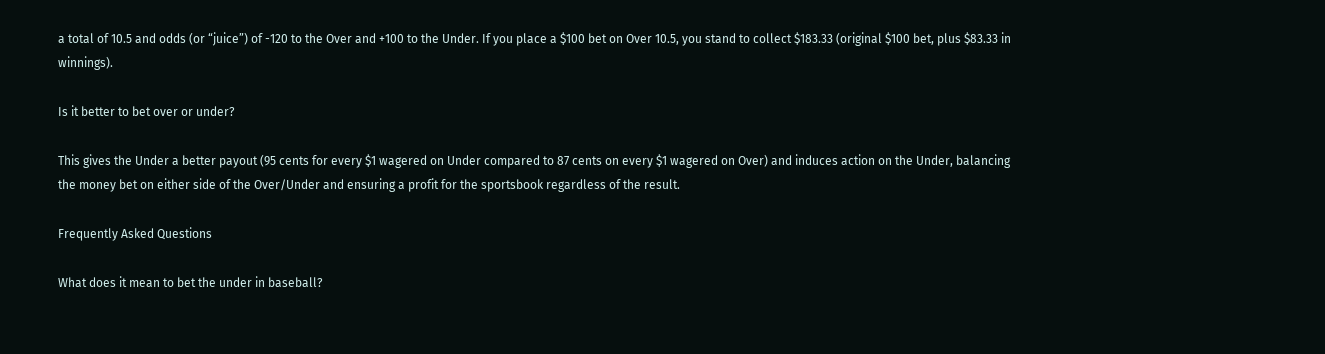a total of 10.5 and odds (or “juice”) of -120 to the Over and +100 to the Under. If you place a $100 bet on Over 10.5, you stand to collect $183.33 (original $100 bet, plus $83.33 in winnings).

Is it better to bet over or under?

This gives the Under a better payout (95 cents for every $1 wagered on Under compared to 87 cents on every $1 wagered on Over) and induces action on the Under, balancing the money bet on either side of the Over/Under and ensuring a profit for the sportsbook regardless of the result.

Frequently Asked Questions

What does it mean to bet the under in baseball?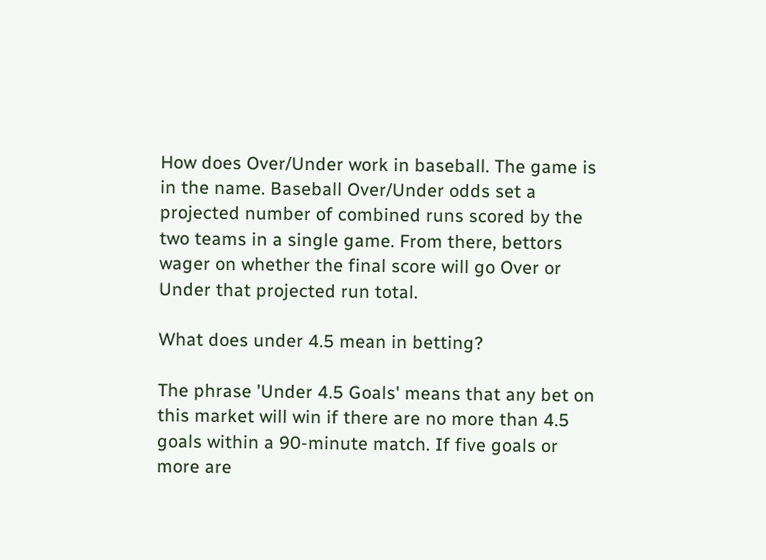How does Over/Under work in baseball. The game is in the name. Baseball Over/Under odds set a projected number of combined runs scored by the two teams in a single game. From there, bettors wager on whether the final score will go Over or Under that projected run total.

What does under 4.5 mean in betting?

The phrase 'Under 4.5 Goals' means that any bet on this market will win if there are no more than 4.5 goals within a 90-minute match. If five goals or more are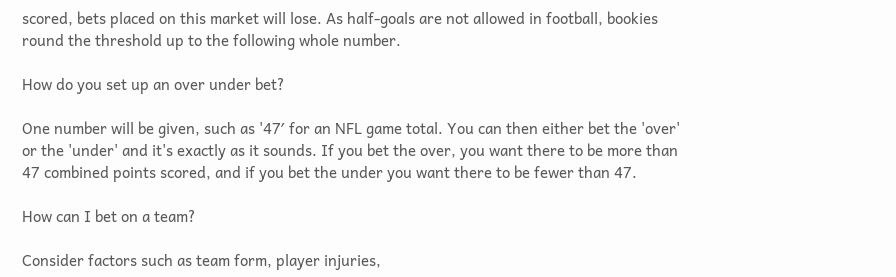scored, bets placed on this market will lose. As half-goals are not allowed in football, bookies round the threshold up to the following whole number.

How do you set up an over under bet?

One number will be given, such as '47′ for an NFL game total. You can then either bet the 'over' or the 'under' and it's exactly as it sounds. If you bet the over, you want there to be more than 47 combined points scored, and if you bet the under you want there to be fewer than 47.

How can I bet on a team?

Consider factors such as team form, player injuries,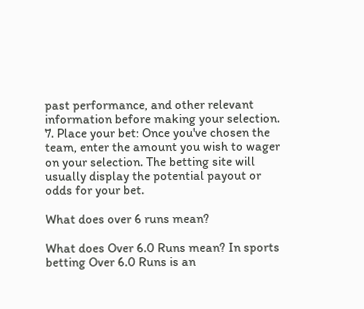past performance, and other relevant information before making your selection. 7. Place your bet: Once you've chosen the team, enter the amount you wish to wager on your selection. The betting site will usually display the potential payout or odds for your bet.

What does over 6 runs mean?

What does Over 6.0 Runs mean? In sports betting Over 6.0 Runs is an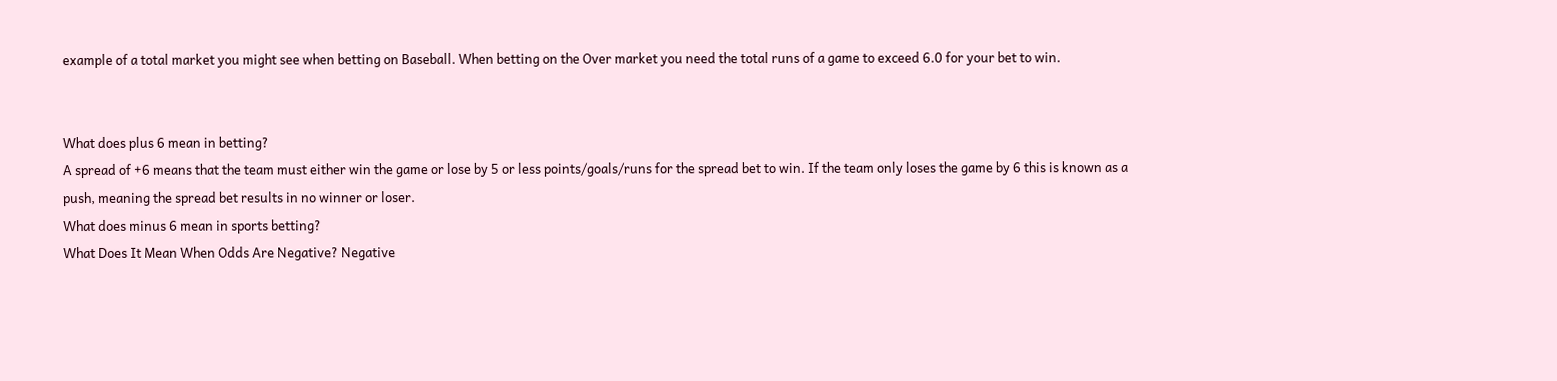example of a total market you might see when betting on Baseball. When betting on the Over market you need the total runs of a game to exceed 6.0 for your bet to win.


What does plus 6 mean in betting?
A spread of +6 means that the team must either win the game or lose by 5 or less points/goals/runs for the spread bet to win. If the team only loses the game by 6 this is known as a push, meaning the spread bet results in no winner or loser.
What does minus 6 mean in sports betting?
What Does It Mean When Odds Are Negative? Negative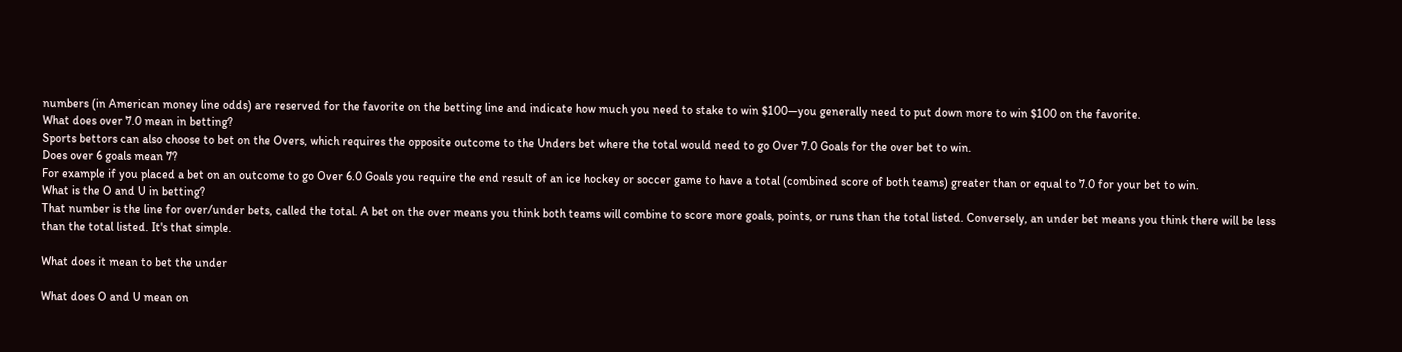numbers (in American money line odds) are reserved for the favorite on the betting line and indicate how much you need to stake to win $100—you generally need to put down more to win $100 on the favorite.
What does over 7.0 mean in betting?
Sports bettors can also choose to bet on the Overs, which requires the opposite outcome to the Unders bet where the total would need to go Over 7.0 Goals for the over bet to win.
Does over 6 goals mean 7?
For example if you placed a bet on an outcome to go Over 6.0 Goals you require the end result of an ice hockey or soccer game to have a total (combined score of both teams) greater than or equal to 7.0 for your bet to win.
What is the O and U in betting?
That number is the line for over/under bets, called the total. A bet on the over means you think both teams will combine to score more goals, points, or runs than the total listed. Conversely, an under bet means you think there will be less than the total listed. It's that simple.

What does it mean to bet the under

What does O and U mean on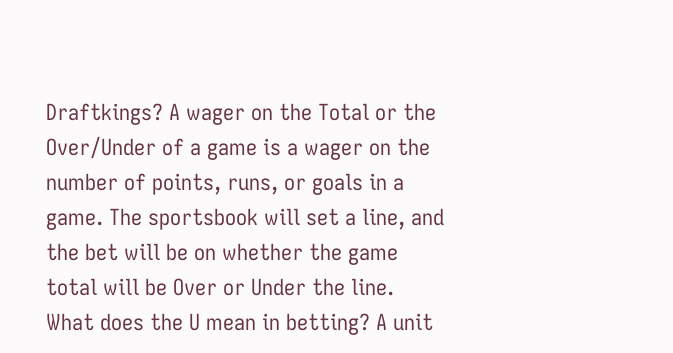Draftkings? A wager on the Total or the Over/Under of a game is a wager on the number of points, runs, or goals in a game. The sportsbook will set a line, and the bet will be on whether the game total will be Over or Under the line.
What does the U mean in betting? A unit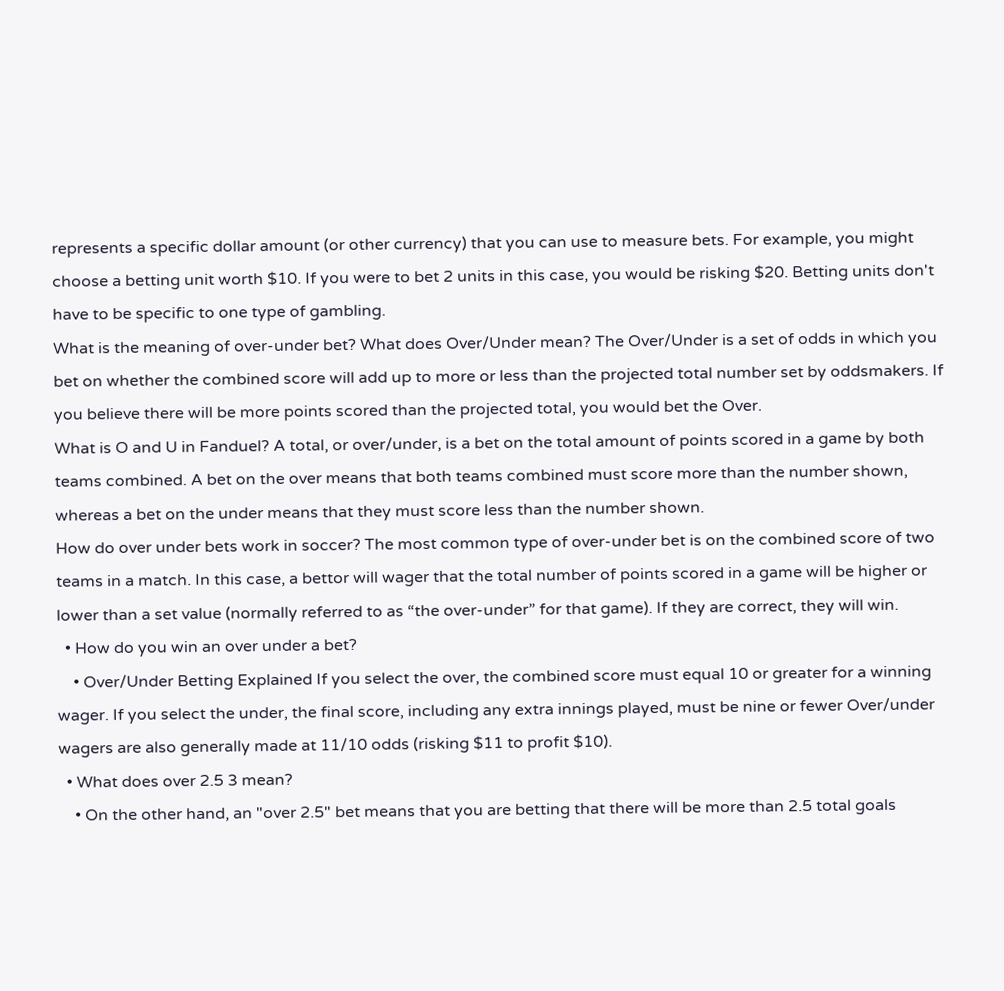represents a specific dollar amount (or other currency) that you can use to measure bets. For example, you might choose a betting unit worth $10. If you were to bet 2 units in this case, you would be risking $20. Betting units don't have to be specific to one type of gambling.
What is the meaning of over-under bet? What does Over/Under mean? The Over/Under is a set of odds in which you bet on whether the combined score will add up to more or less than the projected total number set by oddsmakers. If you believe there will be more points scored than the projected total, you would bet the Over.
What is O and U in Fanduel? A total, or over/under, is a bet on the total amount of points scored in a game by both teams combined. A bet on the over means that both teams combined must score more than the number shown, whereas a bet on the under means that they must score less than the number shown.
How do over under bets work in soccer? The most common type of over-under bet is on the combined score of two teams in a match. In this case, a bettor will wager that the total number of points scored in a game will be higher or lower than a set value (normally referred to as “the over-under” for that game). If they are correct, they will win.
  • How do you win an over under a bet?
    • Over/Under Betting Explained If you select the over, the combined score must equal 10 or greater for a winning wager. If you select the under, the final score, including any extra innings played, must be nine or fewer Over/under wagers are also generally made at 11/10 odds (risking $11 to profit $10).
  • What does over 2.5 3 mean?
    • On the other hand, an "over 2.5" bet means that you are betting that there will be more than 2.5 total goals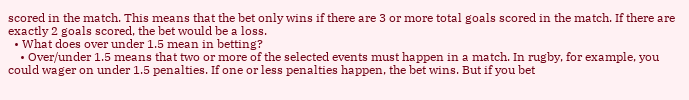scored in the match. This means that the bet only wins if there are 3 or more total goals scored in the match. If there are exactly 2 goals scored, the bet would be a loss.
  • What does over under 1.5 mean in betting?
    • Over/under 1.5 means that two or more of the selected events must happen in a match. In rugby, for example, you could wager on under 1.5 penalties. If one or less penalties happen, the bet wins. But if you bet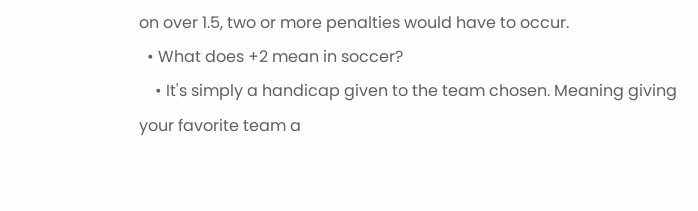on over 1.5, two or more penalties would have to occur.
  • What does +2 mean in soccer?
    • It's simply a handicap given to the team chosen. Meaning giving your favorite team a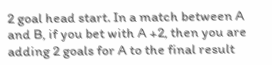2 goal head start. In a match between A and B, if you bet with A +2, then you are adding 2 goals for A to the final result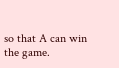so that A can win the game.